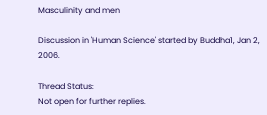Masculinity and men

Discussion in 'Human Science' started by Buddha1, Jan 2, 2006.

Thread Status:
Not open for further replies.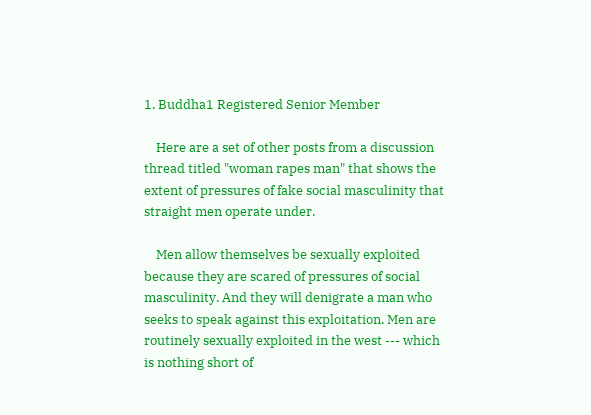1. Buddha1 Registered Senior Member

    Here are a set of other posts from a discussion thread titled "woman rapes man" that shows the extent of pressures of fake social masculinity that straight men operate under.

    Men allow themselves be sexually exploited because they are scared of pressures of social masculinity. And they will denigrate a man who seeks to speak against this exploitation. Men are routinely sexually exploited in the west --- which is nothing short of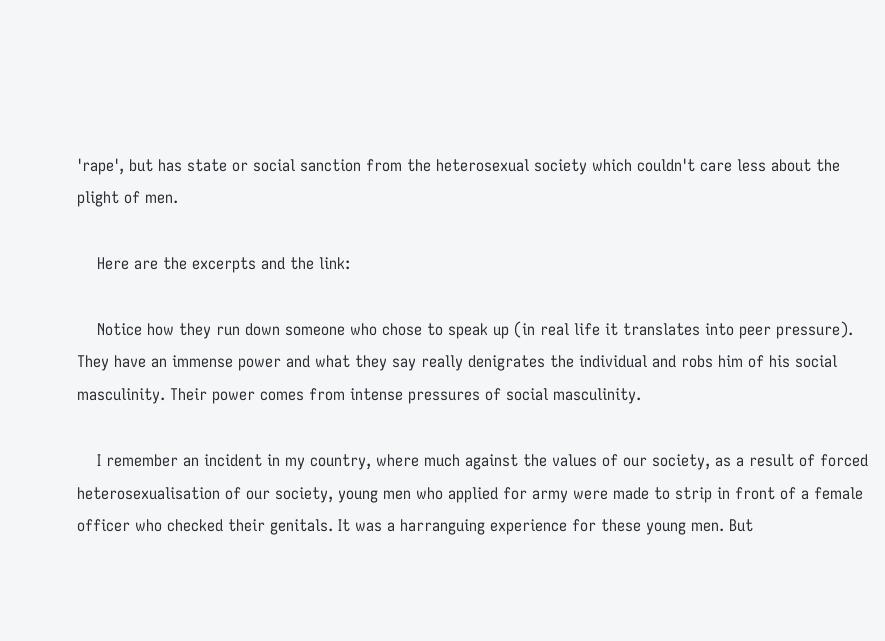'rape', but has state or social sanction from the heterosexual society which couldn't care less about the plight of men.

    Here are the excerpts and the link:

    Notice how they run down someone who chose to speak up (in real life it translates into peer pressure). They have an immense power and what they say really denigrates the individual and robs him of his social masculinity. Their power comes from intense pressures of social masculinity.

    I remember an incident in my country, where much against the values of our society, as a result of forced heterosexualisation of our society, young men who applied for army were made to strip in front of a female officer who checked their genitals. It was a harranguing experience for these young men. But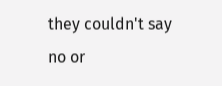they couldn't say no or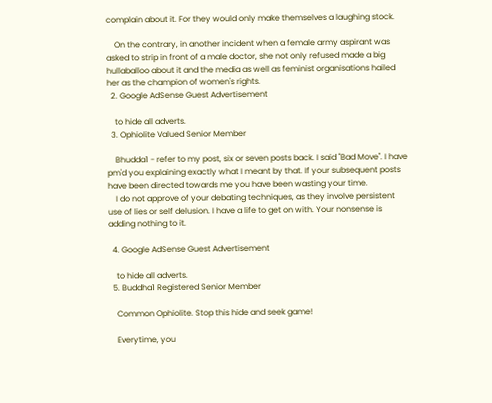complain about it. For they would only make themselves a laughing stock.

    On the contrary, in another incident when a female army aspirant was asked to strip in front of a male doctor, she not only refused made a big hullaballoo about it and the media as well as feminist organisations hailed her as the champion of women's rights.
  2. Google AdSense Guest Advertisement

    to hide all adverts.
  3. Ophiolite Valued Senior Member

    Bhudda1 - refer to my post, six or seven posts back. I said "Bad Move". I have pm'd you explaining exactly what I meant by that. If your subsequent posts have been directed towards me you have been wasting your time.
    I do not approve of your debating techniques, as they involve persistent use of lies or self delusion. I have a life to get on with. Your nonsense is adding nothing to it.

  4. Google AdSense Guest Advertisement

    to hide all adverts.
  5. Buddha1 Registered Senior Member

    Common Ophiolite. Stop this hide and seek game!

    Everytime, you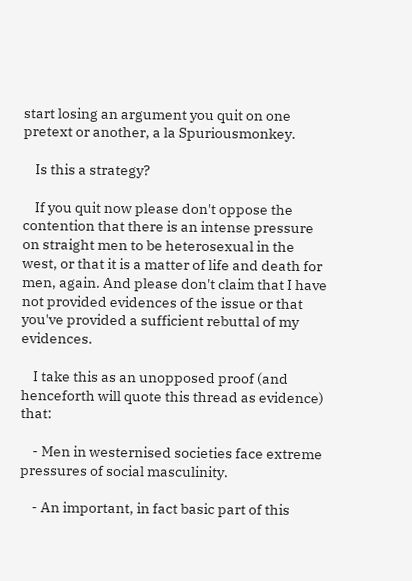start losing an argument you quit on one pretext or another, a la Spuriousmonkey.

    Is this a strategy?

    If you quit now please don't oppose the contention that there is an intense pressure on straight men to be heterosexual in the west, or that it is a matter of life and death for men, again. And please don't claim that I have not provided evidences of the issue or that you've provided a sufficient rebuttal of my evidences.

    I take this as an unopposed proof (and henceforth will quote this thread as evidence) that:

    - Men in westernised societies face extreme pressures of social masculinity.

    - An important, in fact basic part of this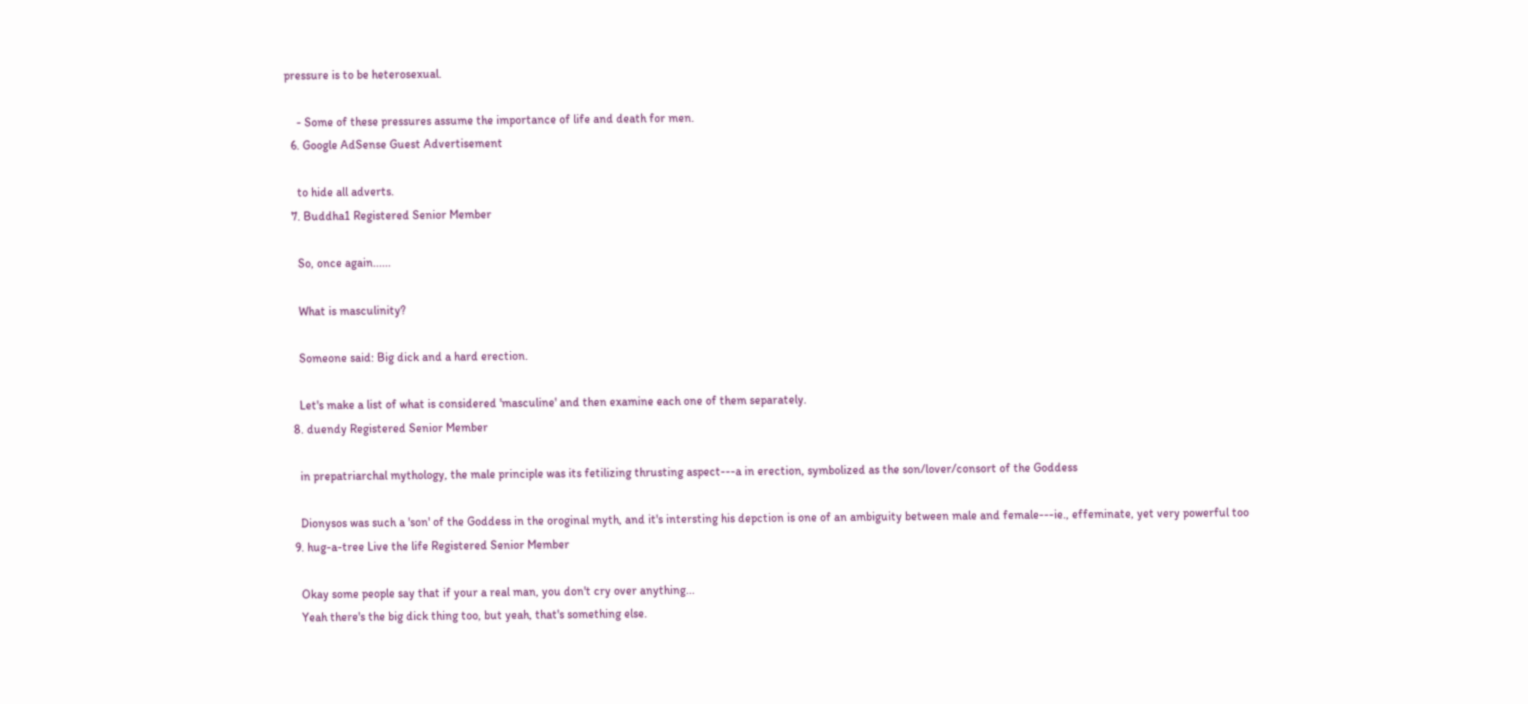pressure is to be heterosexual.

    - Some of these pressures assume the importance of life and death for men.
  6. Google AdSense Guest Advertisement

    to hide all adverts.
  7. Buddha1 Registered Senior Member

    So, once again......

    What is masculinity?

    Someone said: Big dick and a hard erection.

    Let's make a list of what is considered 'masculine' and then examine each one of them separately.
  8. duendy Registered Senior Member

    in prepatriarchal mythology, the male principle was its fetilizing thrusting aspect---a in erection, symbolized as the son/lover/consort of the Goddess

    Dionysos was such a 'son' of the Goddess in the oroginal myth, and it's intersting his depction is one of an ambiguity between male and female---ie., effeminate, yet very powerful too
  9. hug-a-tree Live the life Registered Senior Member

    Okay some people say that if your a real man, you don't cry over anything...
    Yeah there's the big dick thing too, but yeah, that's something else.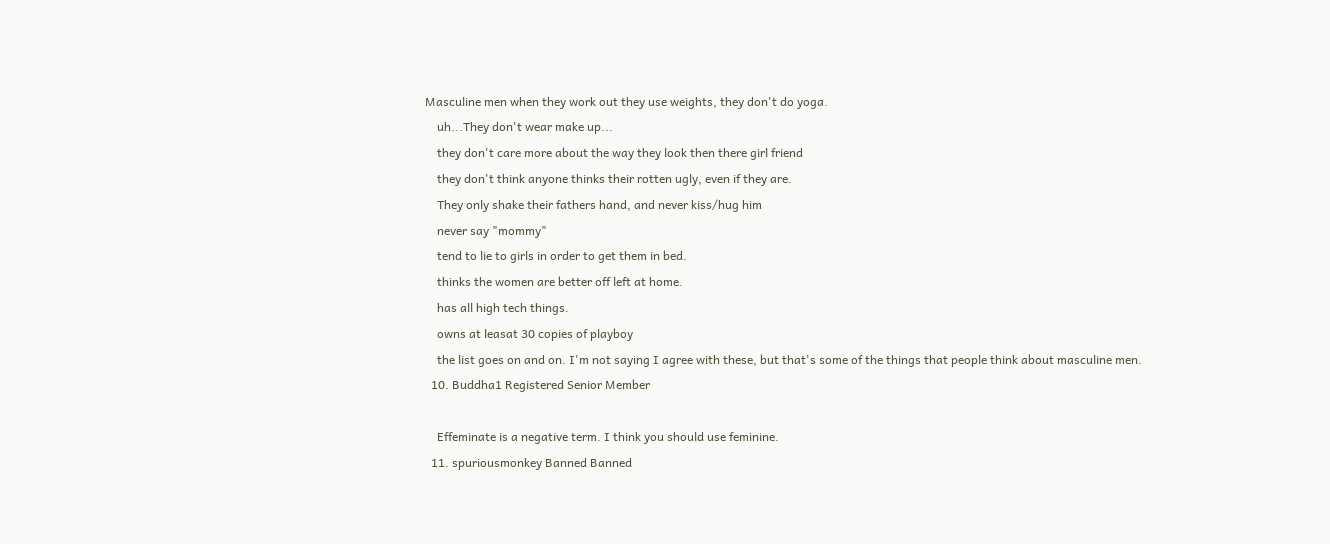Masculine men when they work out they use weights, they don't do yoga.
    uh...They don't wear make up...
    they don't care more about the way they look then there girl friend
    they don't think anyone thinks their rotten ugly, even if they are.
    They only shake their fathers hand, and never kiss/hug him
    never say "mommy"
    tend to lie to girls in order to get them in bed.
    thinks the women are better off left at home.
    has all high tech things.
    owns at leasat 30 copies of playboy
    the list goes on and on. I'm not saying I agree with these, but that's some of the things that people think about masculine men.
  10. Buddha1 Registered Senior Member

    Effeminate is a negative term. I think you should use feminine.
  11. spuriousmonkey Banned Banned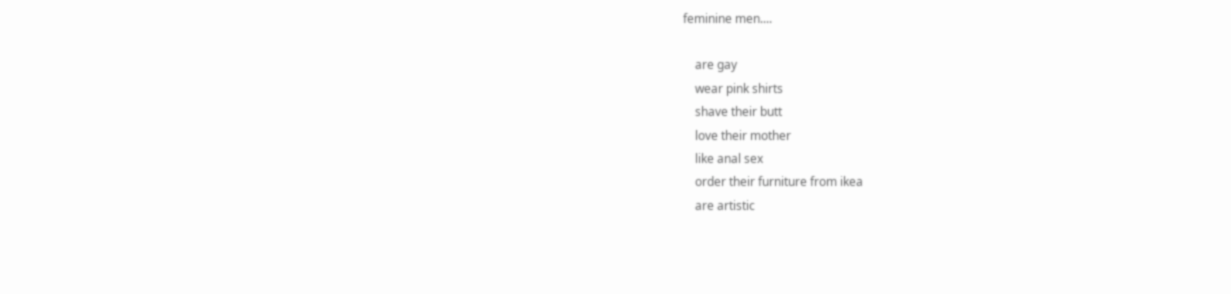feminine men....

    are gay
    wear pink shirts
    shave their butt
    love their mother
    like anal sex
    order their furniture from ikea
    are artistic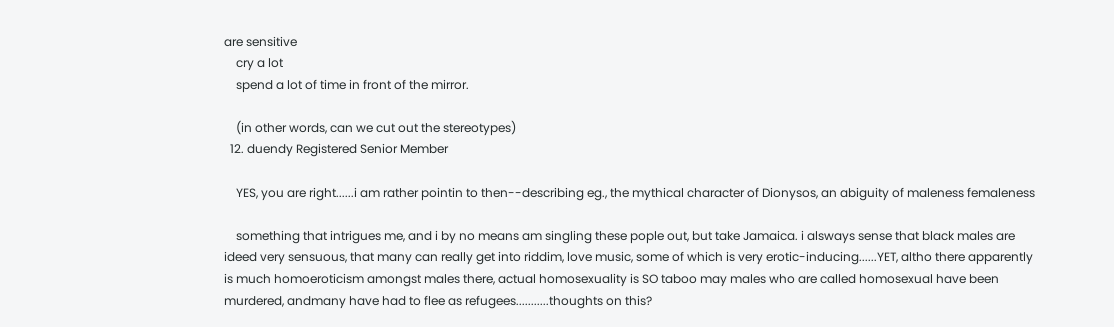are sensitive
    cry a lot
    spend a lot of time in front of the mirror.

    (in other words, can we cut out the stereotypes)
  12. duendy Registered Senior Member

    YES, you are right......i am rather pointin to then--describing eg., the mythical character of Dionysos, an abiguity of maleness femaleness

    something that intrigues me, and i by no means am singling these pople out, but take Jamaica. i alsways sense that black males are ideed very sensuous, that many can really get into riddim, love music, some of which is very erotic-inducing......YET, altho there apparently is much homoeroticism amongst males there, actual homosexuality is SO taboo may males who are called homosexual have been murdered, andmany have had to flee as refugees...........thoughts on this?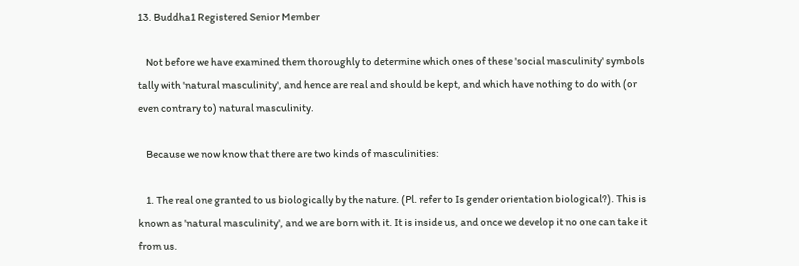13. Buddha1 Registered Senior Member

    Not before we have examined them thoroughly to determine which ones of these 'social masculinity' symbols tally with 'natural masculinity', and hence are real and should be kept, and which have nothing to do with (or even contrary to) natural masculinity.

    Because we now know that there are two kinds of masculinities:

    1. The real one granted to us biologically by the nature. (Pl. refer to Is gender orientation biological?). This is known as 'natural masculinity', and we are born with it. It is inside us, and once we develop it no one can take it from us.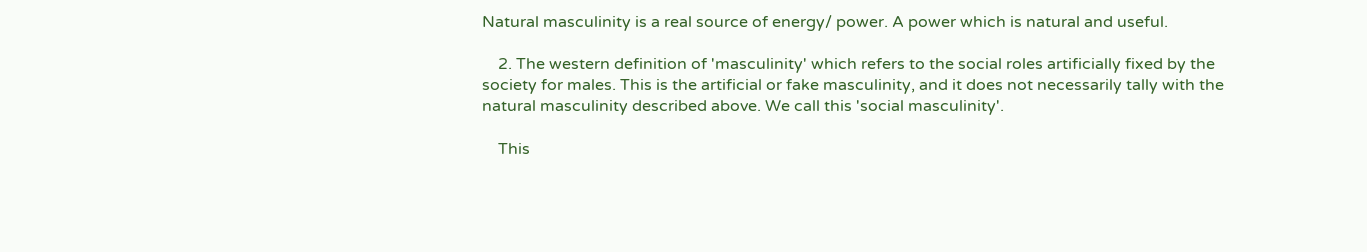Natural masculinity is a real source of energy/ power. A power which is natural and useful.

    2. The western definition of 'masculinity' which refers to the social roles artificially fixed by the society for males. This is the artificial or fake masculinity, and it does not necessarily tally with the natural masculinity described above. We call this 'social masculinity'.

    This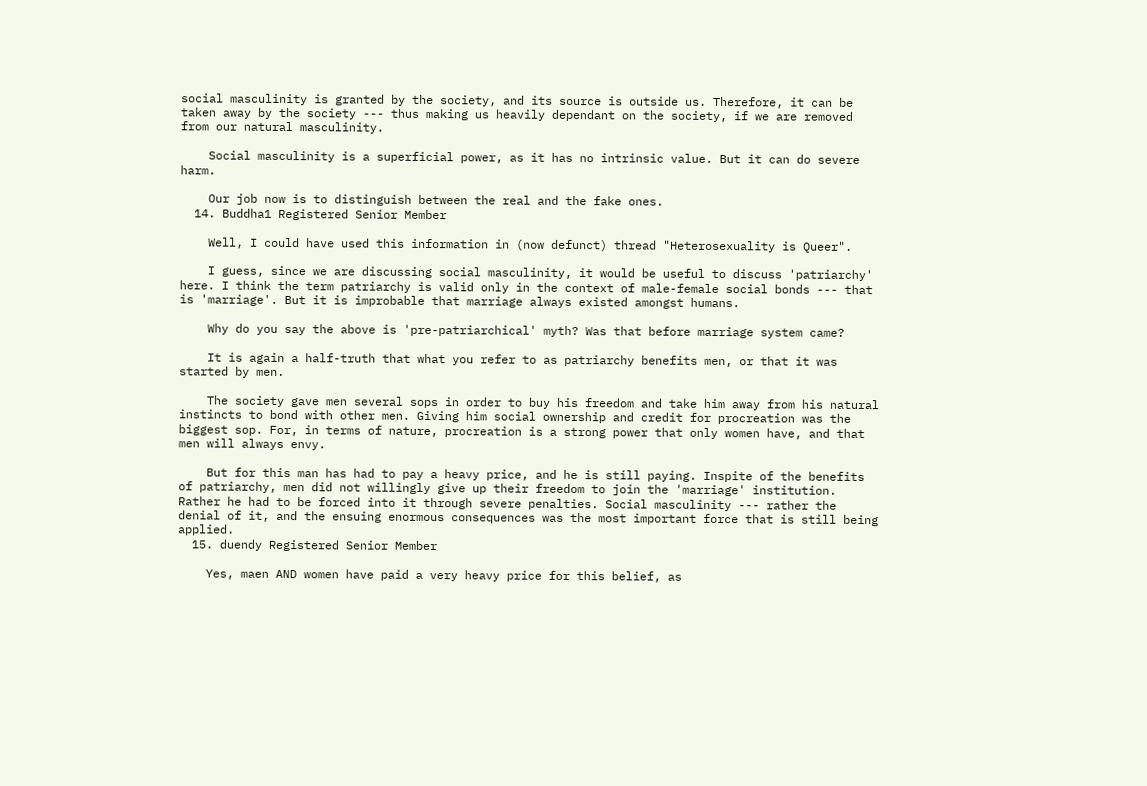social masculinity is granted by the society, and its source is outside us. Therefore, it can be taken away by the society --- thus making us heavily dependant on the society, if we are removed from our natural masculinity.

    Social masculinity is a superficial power, as it has no intrinsic value. But it can do severe harm.

    Our job now is to distinguish between the real and the fake ones.
  14. Buddha1 Registered Senior Member

    Well, I could have used this information in (now defunct) thread "Heterosexuality is Queer".

    I guess, since we are discussing social masculinity, it would be useful to discuss 'patriarchy' here. I think the term patriarchy is valid only in the context of male-female social bonds --- that is 'marriage'. But it is improbable that marriage always existed amongst humans.

    Why do you say the above is 'pre-patriarchical' myth? Was that before marriage system came?

    It is again a half-truth that what you refer to as patriarchy benefits men, or that it was started by men.

    The society gave men several sops in order to buy his freedom and take him away from his natural instincts to bond with other men. Giving him social ownership and credit for procreation was the biggest sop. For, in terms of nature, procreation is a strong power that only women have, and that men will always envy.

    But for this man has had to pay a heavy price, and he is still paying. Inspite of the benefits of patriarchy, men did not willingly give up their freedom to join the 'marriage' institution. Rather he had to be forced into it through severe penalties. Social masculinity --- rather the denial of it, and the ensuing enormous consequences was the most important force that is still being applied.
  15. duendy Registered Senior Member

    Yes, maen AND women have paid a very heavy price for this belief, as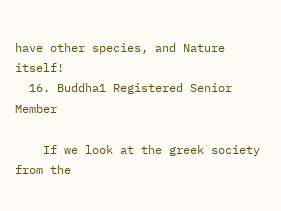have other species, and Nature itself!
  16. Buddha1 Registered Senior Member

    If we look at the greek society from the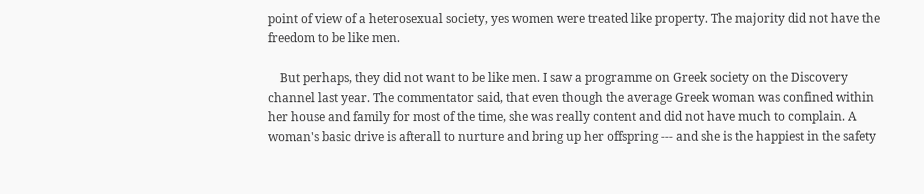point of view of a heterosexual society, yes women were treated like property. The majority did not have the freedom to be like men.

    But perhaps, they did not want to be like men. I saw a programme on Greek society on the Discovery channel last year. The commentator said, that even though the average Greek woman was confined within her house and family for most of the time, she was really content and did not have much to complain. A woman's basic drive is afterall to nurture and bring up her offspring --- and she is the happiest in the safety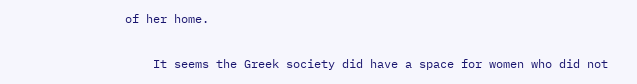of her home.

    It seems the Greek society did have a space for women who did not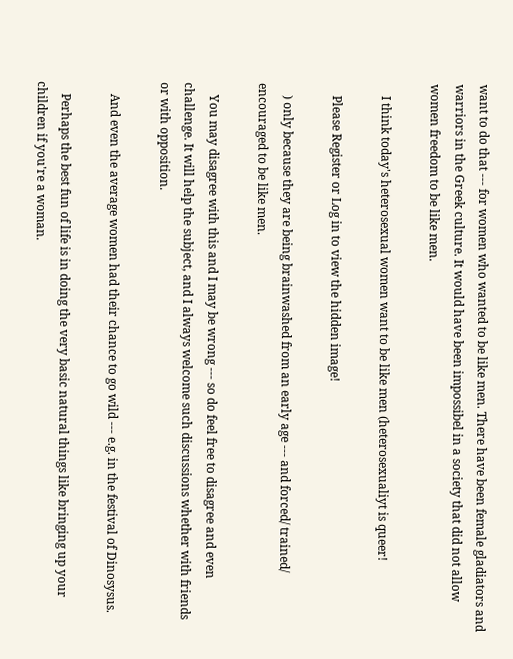want to do that --- for women who wanted to be like men. There have been female gladiators and warriors in the Greek culture. It would have been impossibel in a society that did not allow women freedom to be like men.

    I think today's heterosexual women want to be like men (heterosexualiyt is queer!

    Please Register or Log in to view the hidden image!

    ) only because they are being brainwashed from an early age --- and forced/ trained/ encouraged to be like men.

    You may disagree with this and I may be wrong --- so do feel free to disagree and even challenge. It will help the subject, and I always welcome such discussions whether with friends or with opposition.

    And even the average women had their chance to go wild --- e.g. in the festival of Dinosysus.

    Perhaps the best fun of life is in doing the very basic natural things like bringing up your children if you're a woman.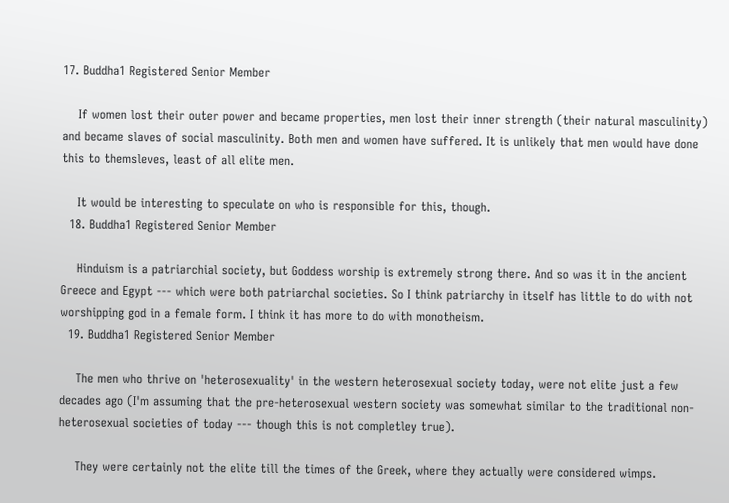17. Buddha1 Registered Senior Member

    If women lost their outer power and became properties, men lost their inner strength (their natural masculinity) and became slaves of social masculinity. Both men and women have suffered. It is unlikely that men would have done this to themsleves, least of all elite men.

    It would be interesting to speculate on who is responsible for this, though.
  18. Buddha1 Registered Senior Member

    Hinduism is a patriarchial society, but Goddess worship is extremely strong there. And so was it in the ancient Greece and Egypt --- which were both patriarchal societies. So I think patriarchy in itself has little to do with not worshipping god in a female form. I think it has more to do with monotheism.
  19. Buddha1 Registered Senior Member

    The men who thrive on 'heterosexuality' in the western heterosexual society today, were not elite just a few decades ago (I'm assuming that the pre-heterosexual western society was somewhat similar to the traditional non-heterosexual societies of today --- though this is not completley true).

    They were certainly not the elite till the times of the Greek, where they actually were considered wimps.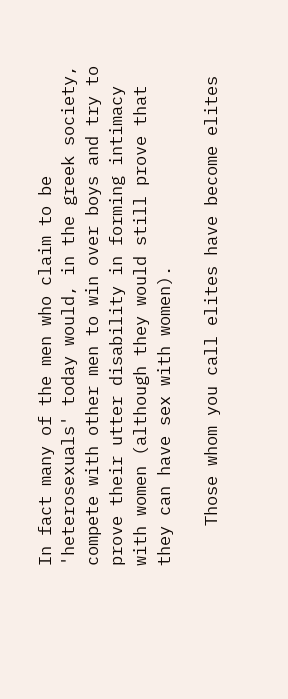In fact many of the men who claim to be 'heterosexuals' today would, in the greek society, compete with other men to win over boys and try to prove their utter disability in forming intimacy with women (although they would still prove that they can have sex with women).

    Those whom you call elites have become elites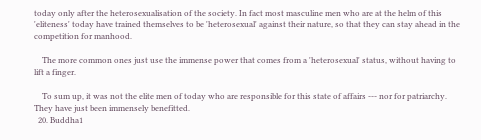today only after the heterosexualisation of the society. In fact most masculine men who are at the helm of this 'eliteness' today have trained themselves to be 'heterosexual' against their nature, so that they can stay ahead in the competition for manhood.

    The more common ones just use the immense power that comes from a 'heterosexual' status, without having to lift a finger.

    To sum up, it was not the elite men of today who are responsible for this state of affairs --- nor for patriarchy. They have just been immensely benefitted.
  20. Buddha1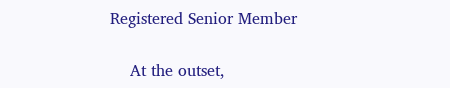Registered Senior Member

    At the outset,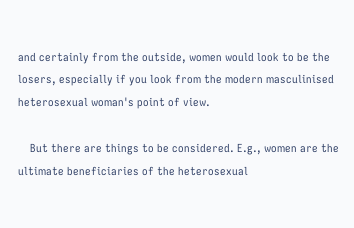and certainly from the outside, women would look to be the losers, especially if you look from the modern masculinised heterosexual woman's point of view.

    But there are things to be considered. E.g., women are the ultimate beneficiaries of the heterosexual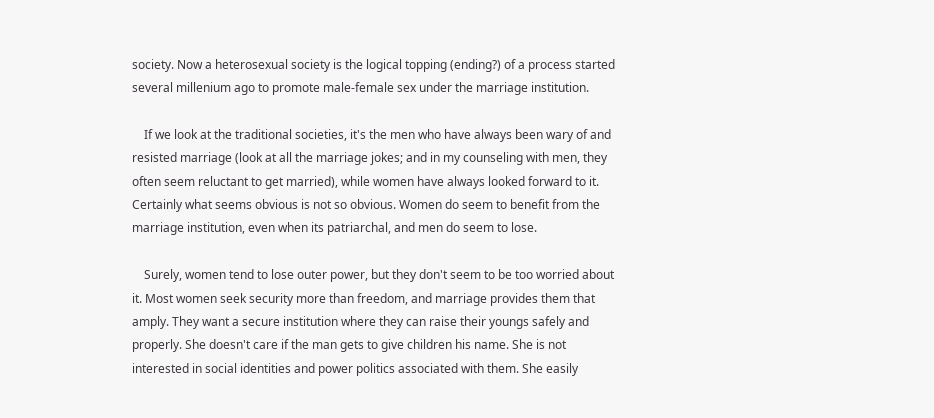society. Now a heterosexual society is the logical topping (ending?) of a process started several millenium ago to promote male-female sex under the marriage institution.

    If we look at the traditional societies, it's the men who have always been wary of and resisted marriage (look at all the marriage jokes; and in my counseling with men, they often seem reluctant to get married), while women have always looked forward to it. Certainly what seems obvious is not so obvious. Women do seem to benefit from the marriage institution, even when its patriarchal, and men do seem to lose.

    Surely, women tend to lose outer power, but they don't seem to be too worried about it. Most women seek security more than freedom, and marriage provides them that amply. They want a secure institution where they can raise their youngs safely and properly. She doesn't care if the man gets to give children his name. She is not interested in social identities and power politics associated with them. She easily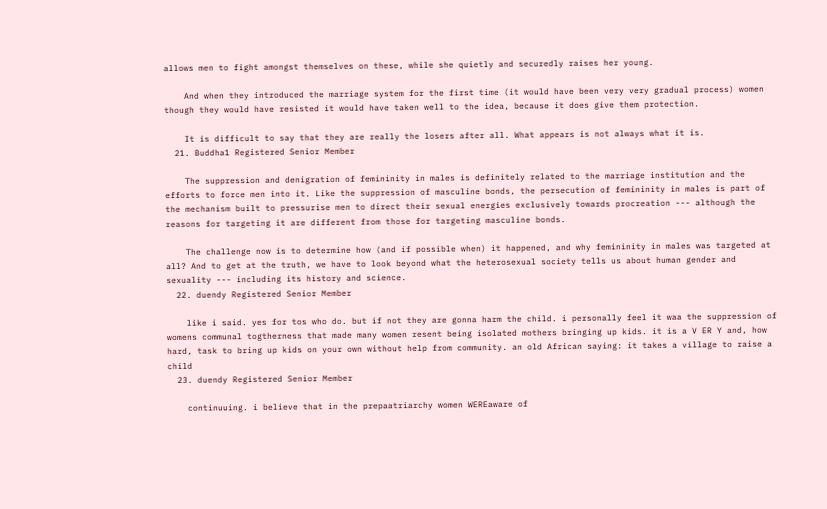allows men to fight amongst themselves on these, while she quietly and securedly raises her young.

    And when they introduced the marriage system for the first time (it would have been very very gradual process) women though they would have resisted it would have taken well to the idea, because it does give them protection.

    It is difficult to say that they are really the losers after all. What appears is not always what it is.
  21. Buddha1 Registered Senior Member

    The suppression and denigration of femininity in males is definitely related to the marriage institution and the efforts to force men into it. Like the suppression of masculine bonds, the persecution of femininity in males is part of the mechanism built to pressurise men to direct their sexual energies exclusively towards procreation --- although the reasons for targeting it are different from those for targeting masculine bonds.

    The challenge now is to determine how (and if possible when) it happened, and why femininity in males was targeted at all? And to get at the truth, we have to look beyond what the heterosexual society tells us about human gender and sexuality --- including its history and science.
  22. duendy Registered Senior Member

    like i said. yes for tos who do. but if not they are gonna harm the child. i personally feel it waa the suppression of womens communal togtherness that made many women resent being isolated mothers bringing up kids. it is a V ER Y and, how hard, task to bring up kids on your own without help from community. an old African saying: it takes a village to raise a child
  23. duendy Registered Senior Member

    continuuing. i believe that in the prepaatriarchy women WEREaware of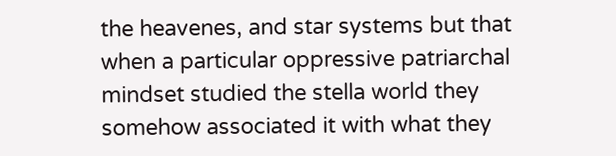the heavenes, and star systems but that when a particular oppressive patriarchal mindset studied the stella world they somehow associated it with what they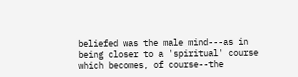beliefed was the male mind---as in being closer to a 'spiritual' course which becomes, of course--the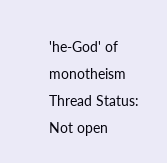'he-God' of monotheism
Thread Status:
Not open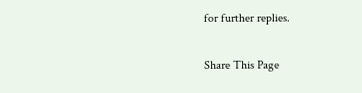for further replies.

Share This Page